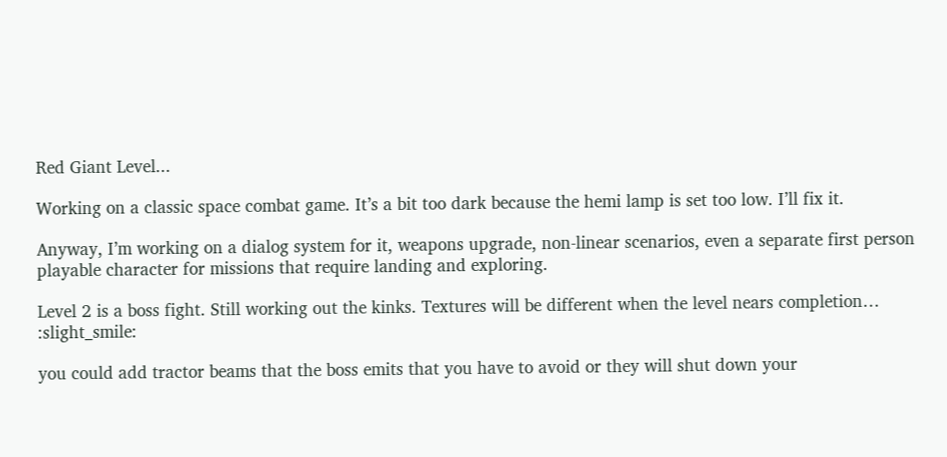Red Giant Level...

Working on a classic space combat game. It’s a bit too dark because the hemi lamp is set too low. I’ll fix it.

Anyway, I’m working on a dialog system for it, weapons upgrade, non-linear scenarios, even a separate first person playable character for missions that require landing and exploring.

Level 2 is a boss fight. Still working out the kinks. Textures will be different when the level nears completion… :slight_smile:

you could add tractor beams that the boss emits that you have to avoid or they will shut down your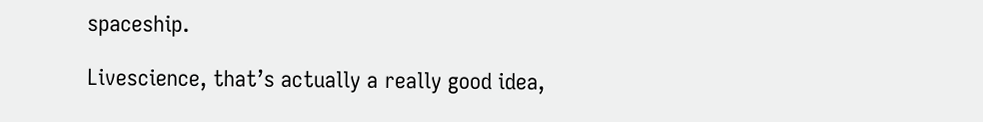spaceship.

Livescience, that’s actually a really good idea,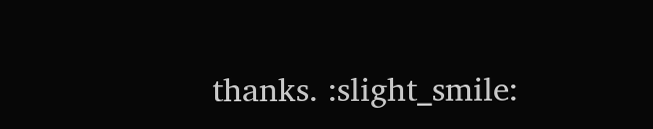thanks. :slight_smile: